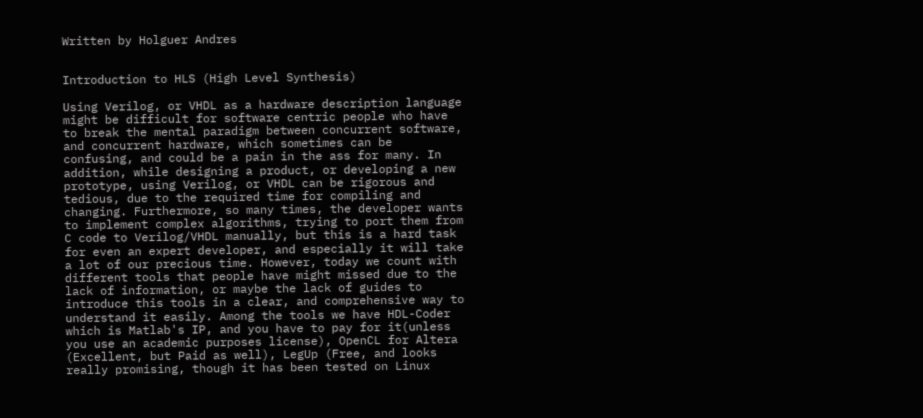Written by Holguer Andres


Introduction to HLS (High Level Synthesis)

Using Verilog, or VHDL as a hardware description language might be difficult for software centric people who have to break the mental paradigm between concurrent software, and concurrent hardware, which sometimes can be confusing, and could be a pain in the ass for many. In addition, while designing a product, or developing a new prototype, using Verilog, or VHDL can be rigorous and tedious, due to the required time for compiling and changing. Furthermore, so many times, the developer wants to implement complex algorithms, trying to port them from C code to Verilog/VHDL manually, but this is a hard task for even an expert developer, and especially it will take a lot of our precious time. However, today we count with different tools that people have might missed due to the lack of information, or maybe the lack of guides to introduce this tools in a clear, and comprehensive way to understand it easily. Among the tools we have HDL-Coder which is Matlab's IP, and you have to pay for it(unless you use an academic purposes license), OpenCL for Altera (Excellent, but Paid as well), LegUp (Free, and looks really promising, though it has been tested on Linux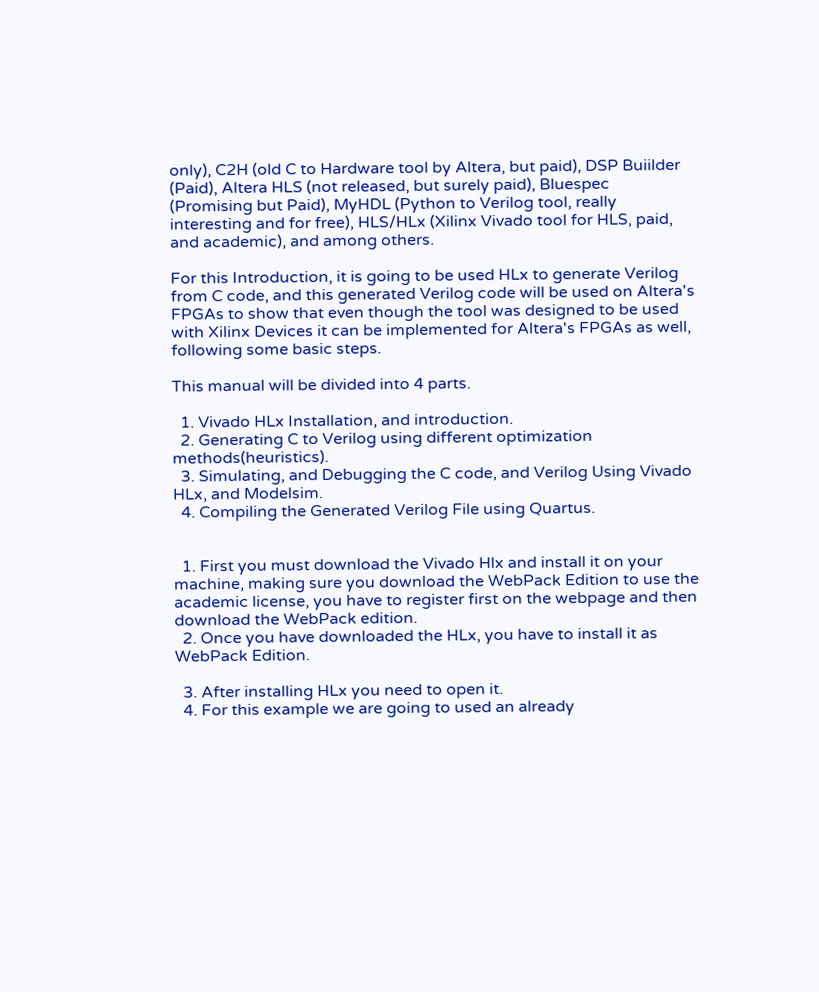only), C2H (old C to Hardware tool by Altera, but paid), DSP Buiilder (Paid), Altera HLS (not released, but surely paid), Bluespec  (Promising but Paid), MyHDL (Python to Verilog tool, really interesting and for free), HLS/HLx (Xilinx Vivado tool for HLS, paid, and academic), and among others.

For this Introduction, it is going to be used HLx to generate Verilog from C code, and this generated Verilog code will be used on Altera's FPGAs to show that even though the tool was designed to be used with Xilinx Devices it can be implemented for Altera's FPGAs as well, following some basic steps.

This manual will be divided into 4 parts.

  1. Vivado HLx Installation, and introduction.
  2. Generating C to Verilog using different optimization methods(heuristics).
  3. Simulating, and Debugging the C code, and Verilog Using Vivado HLx, and Modelsim.
  4. Compiling the Generated Verilog File using Quartus.


  1. First you must download the Vivado Hlx and install it on your machine, making sure you download the WebPack Edition to use the academic license, you have to register first on the webpage and then download the WebPack edition.
  2. Once you have downloaded the HLx, you have to install it as WebPack Edition.

  3. After installing HLx you need to open it.
  4. For this example we are going to used an already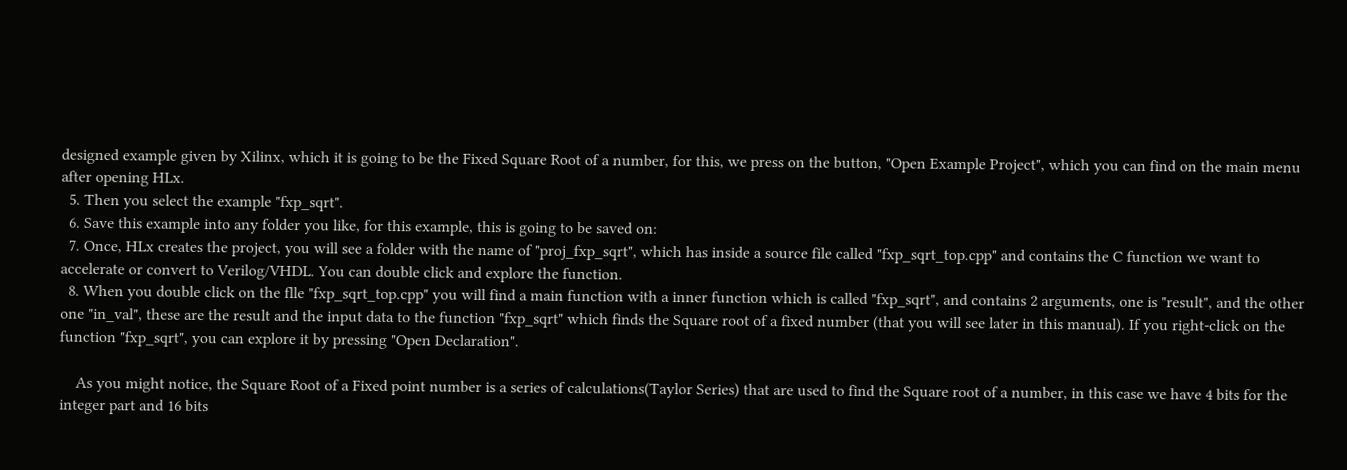designed example given by Xilinx, which it is going to be the Fixed Square Root of a number, for this, we press on the button, "Open Example Project", which you can find on the main menu after opening HLx.
  5. Then you select the example "fxp_sqrt".
  6. Save this example into any folder you like, for this example, this is going to be saved on:
  7. Once, HLx creates the project, you will see a folder with the name of "proj_fxp_sqrt", which has inside a source file called "fxp_sqrt_top.cpp" and contains the C function we want to accelerate or convert to Verilog/VHDL. You can double click and explore the function.
  8. When you double click on the flle "fxp_sqrt_top.cpp" you will find a main function with a inner function which is called "fxp_sqrt", and contains 2 arguments, one is "result", and the other one "in_val", these are the result and the input data to the function "fxp_sqrt" which finds the Square root of a fixed number (that you will see later in this manual). If you right-click on the function "fxp_sqrt", you can explore it by pressing "Open Declaration".

    As you might notice, the Square Root of a Fixed point number is a series of calculations(Taylor Series) that are used to find the Square root of a number, in this case we have 4 bits for the integer part and 16 bits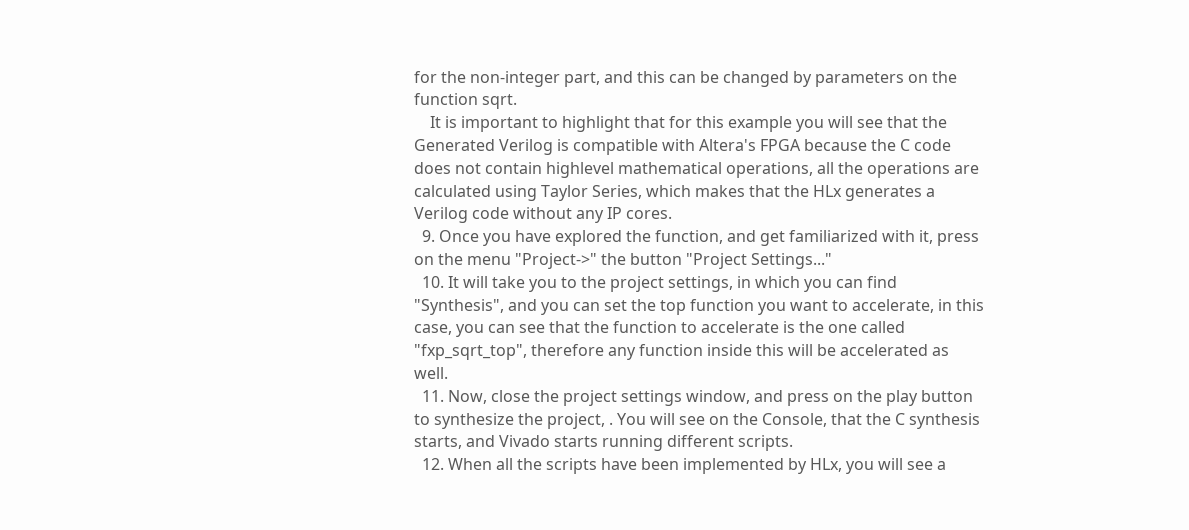for the non-integer part, and this can be changed by parameters on the function sqrt.
    It is important to highlight that for this example you will see that the Generated Verilog is compatible with Altera's FPGA because the C code does not contain highlevel mathematical operations, all the operations are calculated using Taylor Series, which makes that the HLx generates a Verilog code without any IP cores.
  9. Once you have explored the function, and get familiarized with it, press on the menu "Project->" the button "Project Settings..."
  10. It will take you to the project settings, in which you can find "Synthesis", and you can set the top function you want to accelerate, in this case, you can see that the function to accelerate is the one called "fxp_sqrt_top", therefore any function inside this will be accelerated as well.
  11. Now, close the project settings window, and press on the play button to synthesize the project, . You will see on the Console, that the C synthesis starts, and Vivado starts running different scripts.
  12. When all the scripts have been implemented by HLx, you will see a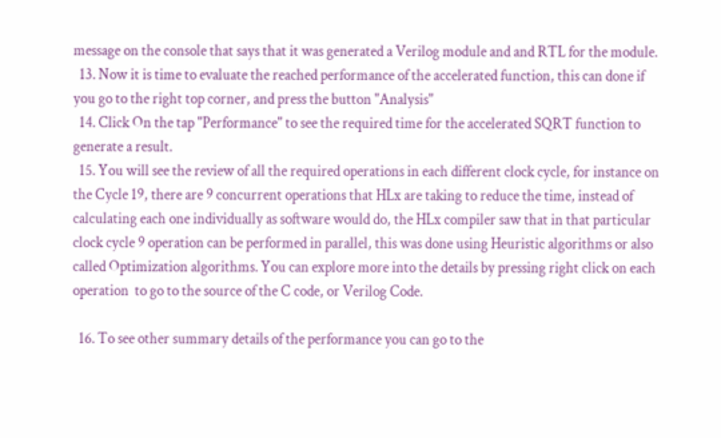message on the console that says that it was generated a Verilog module and and RTL for the module.
  13. Now it is time to evaluate the reached performance of the accelerated function, this can done if you go to the right top corner, and press the button "Analysis"
  14. Click On the tap "Performance" to see the required time for the accelerated SQRT function to generate a result.
  15. You will see the review of all the required operations in each different clock cycle, for instance on the Cycle 19, there are 9 concurrent operations that HLx are taking to reduce the time, instead of calculating each one individually as software would do, the HLx compiler saw that in that particular clock cycle 9 operation can be performed in parallel, this was done using Heuristic algorithms or also called Optimization algorithms. You can explore more into the details by pressing right click on each operation  to go to the source of the C code, or Verilog Code.

  16. To see other summary details of the performance you can go to the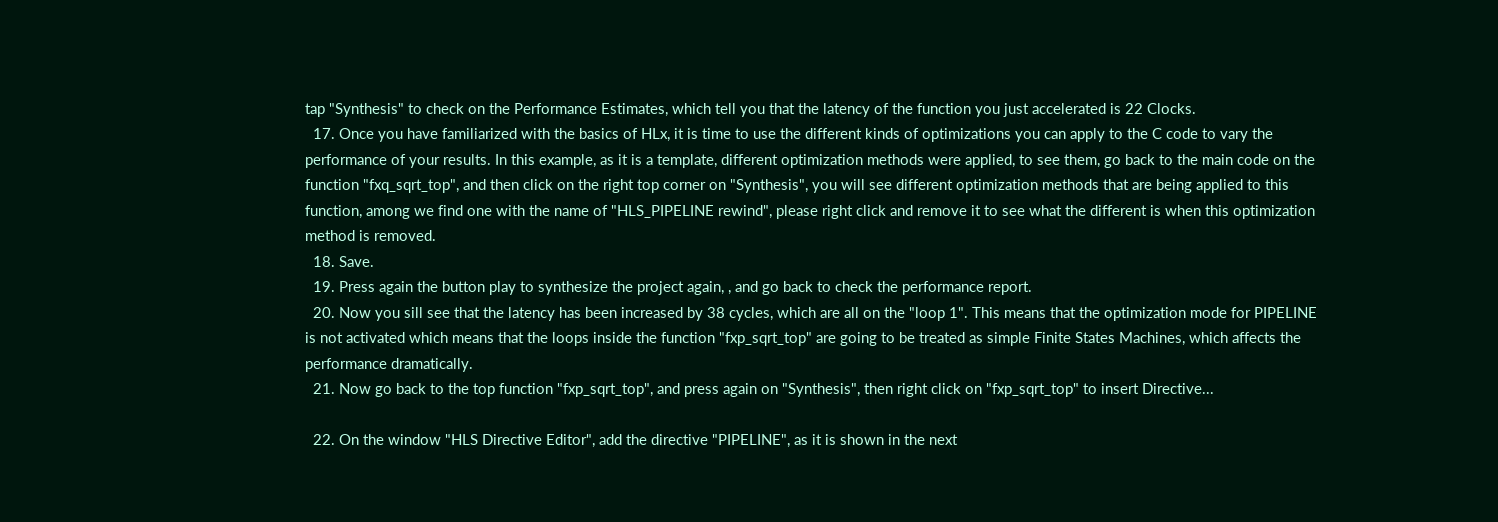tap "Synthesis" to check on the Performance Estimates, which tell you that the latency of the function you just accelerated is 22 Clocks.
  17. Once you have familiarized with the basics of HLx, it is time to use the different kinds of optimizations you can apply to the C code to vary the performance of your results. In this example, as it is a template, different optimization methods were applied, to see them, go back to the main code on the function "fxq_sqrt_top", and then click on the right top corner on "Synthesis", you will see different optimization methods that are being applied to this function, among we find one with the name of "HLS_PIPELINE rewind", please right click and remove it to see what the different is when this optimization method is removed.
  18. Save.
  19. Press again the button play to synthesize the project again, , and go back to check the performance report.
  20. Now you sill see that the latency has been increased by 38 cycles, which are all on the "loop 1". This means that the optimization mode for PIPELINE is not activated which means that the loops inside the function "fxp_sqrt_top" are going to be treated as simple Finite States Machines, which affects the performance dramatically.
  21. Now go back to the top function "fxp_sqrt_top", and press again on "Synthesis", then right click on "fxp_sqrt_top" to insert Directive...

  22. On the window "HLS Directive Editor", add the directive "PIPELINE", as it is shown in the next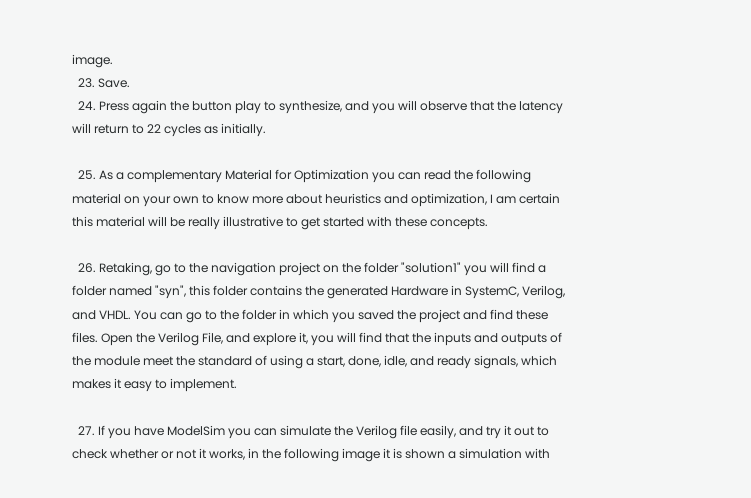image.
  23. Save.
  24. Press again the button play to synthesize, and you will observe that the latency will return to 22 cycles as initially.

  25. As a complementary Material for Optimization you can read the following material on your own to know more about heuristics and optimization, I am certain this material will be really illustrative to get started with these concepts.

  26. Retaking, go to the navigation project on the folder "solution1" you will find a folder named "syn", this folder contains the generated Hardware in SystemC, Verilog, and VHDL. You can go to the folder in which you saved the project and find these files. Open the Verilog File, and explore it, you will find that the inputs and outputs of the module meet the standard of using a start, done, idle, and ready signals, which makes it easy to implement.

  27. If you have ModelSim you can simulate the Verilog file easily, and try it out to check whether or not it works, in the following image it is shown a simulation with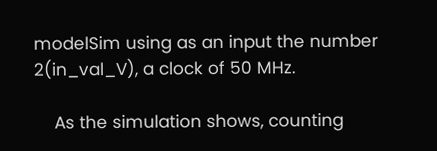modelSim using as an input the number 2(in_val_V), a clock of 50 MHz.

    As the simulation shows, counting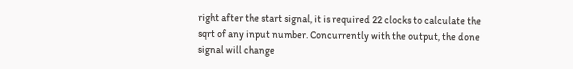right after the start signal, it is required 22 clocks to calculate the sqrt of any input number. Concurrently with the output, the done signal will change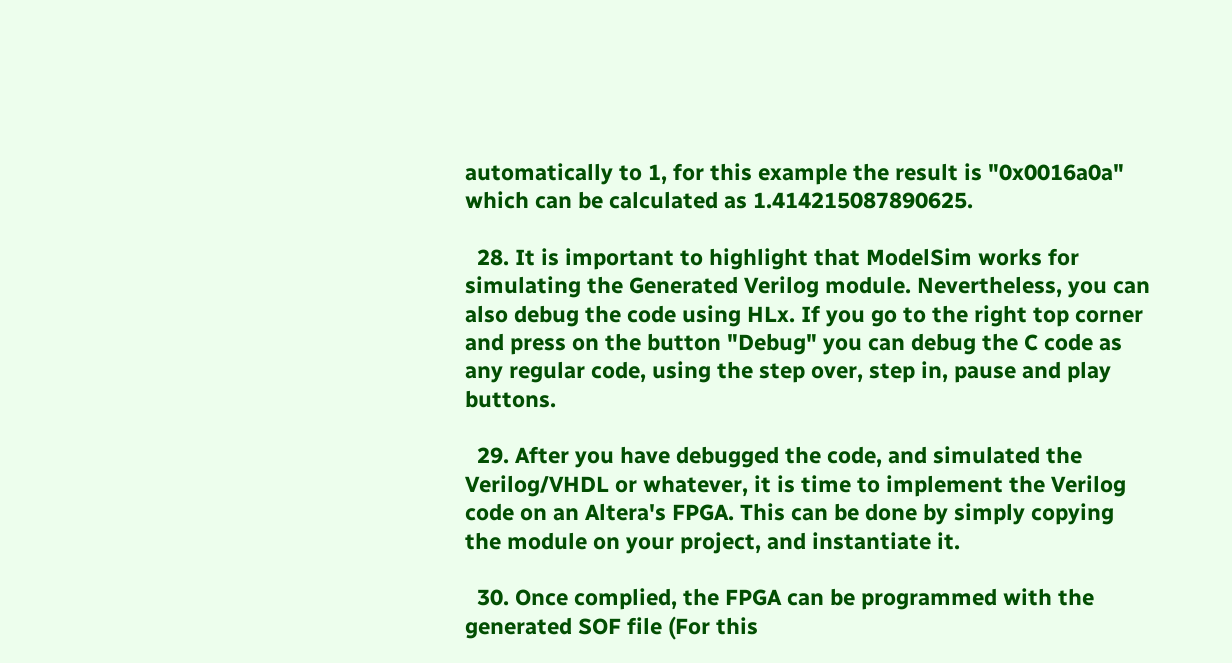automatically to 1, for this example the result is "0x0016a0a" which can be calculated as 1.414215087890625.

  28. It is important to highlight that ModelSim works for simulating the Generated Verilog module. Nevertheless, you can also debug the code using HLx. If you go to the right top corner and press on the button "Debug" you can debug the C code as any regular code, using the step over, step in, pause and play buttons.

  29. After you have debugged the code, and simulated the Verilog/VHDL or whatever, it is time to implement the Verilog code on an Altera's FPGA. This can be done by simply copying the module on your project, and instantiate it.

  30. Once complied, the FPGA can be programmed with the generated SOF file (For this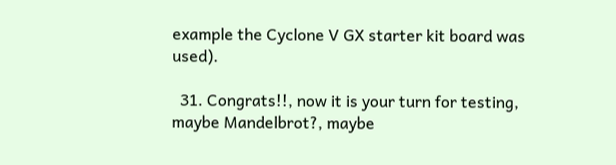example the Cyclone V GX starter kit board was used).

  31. Congrats!!, now it is your turn for testing, maybe Mandelbrot?, maybe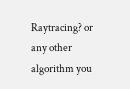Raytracing? or any other algorithm you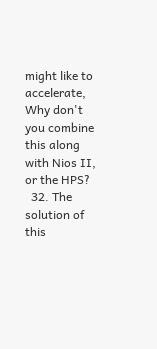might like to accelerate, Why don't you combine this along with Nios II, or the HPS?
  32. The solution of this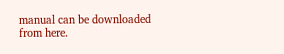manual can be downloaded from here.